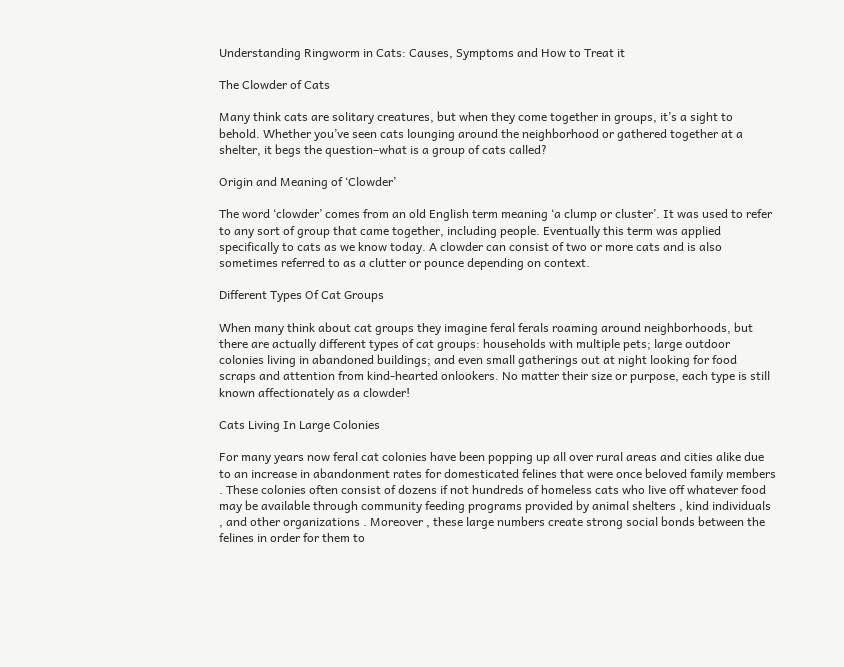Understanding Ringworm in Cats: Causes, Symptoms and How to Treat it

The Clowder of Cats

Many think cats are solitary creatures, but when they come together in groups, it’s a sight to behold. Whether you’ve seen cats lounging around the neighborhood or gathered together at a shelter, it begs the question–what is a group of cats called?

Origin and Meaning of ‘Clowder’

The word ‘clowder’ comes from an old English term meaning ‘a clump or cluster’. It was used to refer to any sort of group that came together, including people. Eventually this term was applied specifically to cats as we know today. A clowder can consist of two or more cats and is also sometimes referred to as a clutter or pounce depending on context.

Different Types Of Cat Groups

When many think about cat groups they imagine feral ferals roaming around neighborhoods, but there are actually different types of cat groups: households with multiple pets; large outdoor colonies living in abandoned buildings; and even small gatherings out at night looking for food scraps and attention from kind-hearted onlookers. No matter their size or purpose, each type is still known affectionately as a clowder!

Cats Living In Large Colonies

For many years now feral cat colonies have been popping up all over rural areas and cities alike due to an increase in abandonment rates for domesticated felines that were once beloved family members . These colonies often consist of dozens if not hundreds of homeless cats who live off whatever food may be available through community feeding programs provided by animal shelters , kind individuals , and other organizations . Moreover , these large numbers create strong social bonds between the felines in order for them to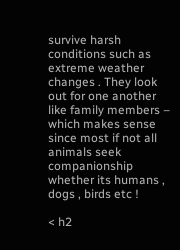survive harsh conditions such as extreme weather changes . They look out for one another like family members – which makes sense since most if not all animals seek companionship whether its humans , dogs , birds etc !

< h2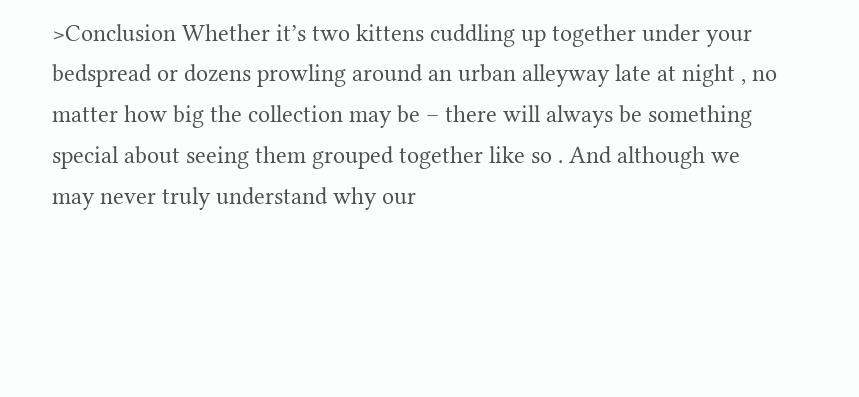>Conclusion Whether it’s two kittens cuddling up together under your bedspread or dozens prowling around an urban alleyway late at night , no matter how big the collection may be – there will always be something special about seeing them grouped together like so . And although we may never truly understand why our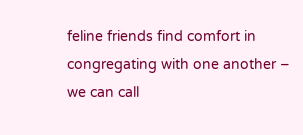feline friends find comfort in congregating with one another – we can call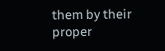them by their proper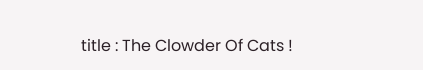title : The Clowder Of Cats !